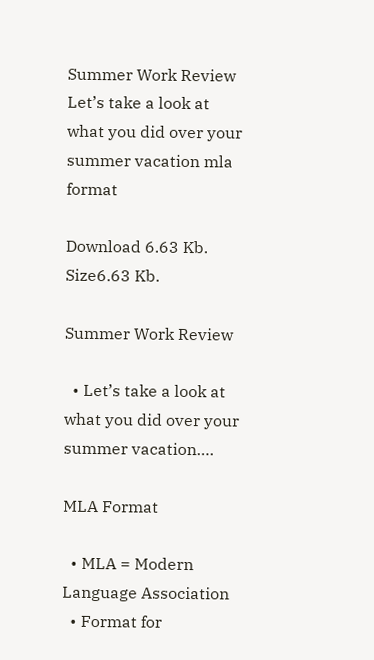Summer Work Review Let’s take a look at what you did over your summer vacation mla format

Download 6.63 Kb.
Size6.63 Kb.

Summer Work Review

  • Let’s take a look at what you did over your summer vacation….

MLA Format

  • MLA = Modern Language Association
  • Format for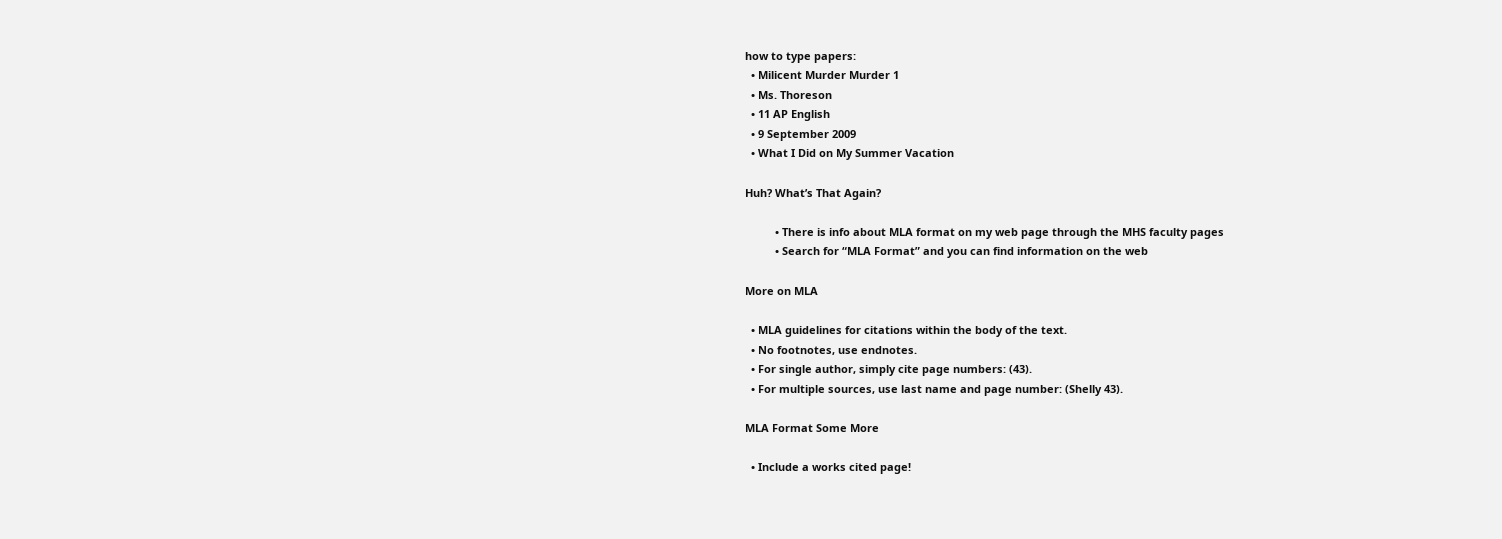how to type papers:
  • Milicent Murder Murder 1
  • Ms. Thoreson
  • 11 AP English
  • 9 September 2009
  • What I Did on My Summer Vacation

Huh? What’s That Again?

          • There is info about MLA format on my web page through the MHS faculty pages
          • Search for “MLA Format” and you can find information on the web

More on MLA

  • MLA guidelines for citations within the body of the text.
  • No footnotes, use endnotes.
  • For single author, simply cite page numbers: (43).
  • For multiple sources, use last name and page number: (Shelly 43).

MLA Format Some More

  • Include a works cited page!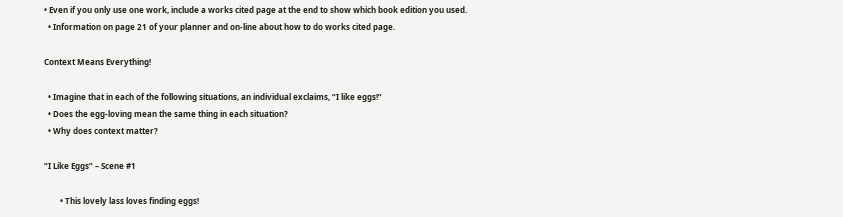• Even if you only use one work, include a works cited page at the end to show which book edition you used.
  • Information on page 21 of your planner and on-line about how to do works cited page.

Context Means Everything!

  • Imagine that in each of the following situations, an individual exclaims, “I like eggs!”
  • Does the egg-loving mean the same thing in each situation?
  • Why does context matter?

“I Like Eggs” – Scene #1

        • This lovely lass loves finding eggs!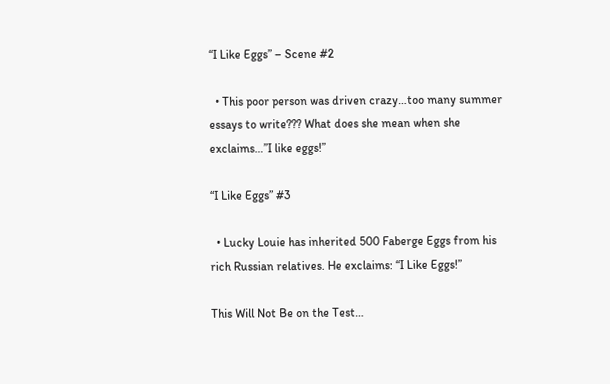“I Like Eggs” – Scene #2

  • This poor person was driven crazy…too many summer essays to write??? What does she mean when she exclaims…”I like eggs!”

“I Like Eggs” #3

  • Lucky Louie has inherited 500 Faberge Eggs from his rich Russian relatives. He exclaims: “I Like Eggs!”

This Will Not Be on the Test…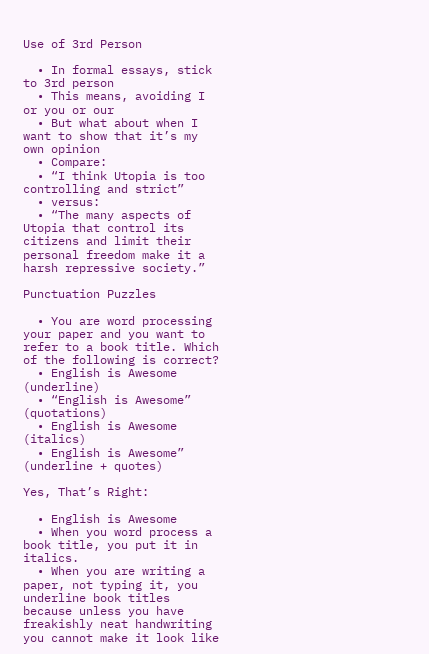Use of 3rd Person

  • In formal essays, stick to 3rd person
  • This means, avoiding I or you or our
  • But what about when I want to show that it’s my own opinion
  • Compare:
  • “I think Utopia is too controlling and strict”
  • versus:
  • “The many aspects of Utopia that control its citizens and limit their personal freedom make it a harsh repressive society.”

Punctuation Puzzles

  • You are word processing your paper and you want to refer to a book title. Which of the following is correct?
  • English is Awesome (underline)
  • “English is Awesome” (quotations)
  • English is Awesome (italics)
  • English is Awesome” (underline + quotes)

Yes, That’s Right:

  • English is Awesome
  • When you word process a book title, you put it in italics.
  • When you are writing a paper, not typing it, you underline book titles because unless you have freakishly neat handwriting you cannot make it look like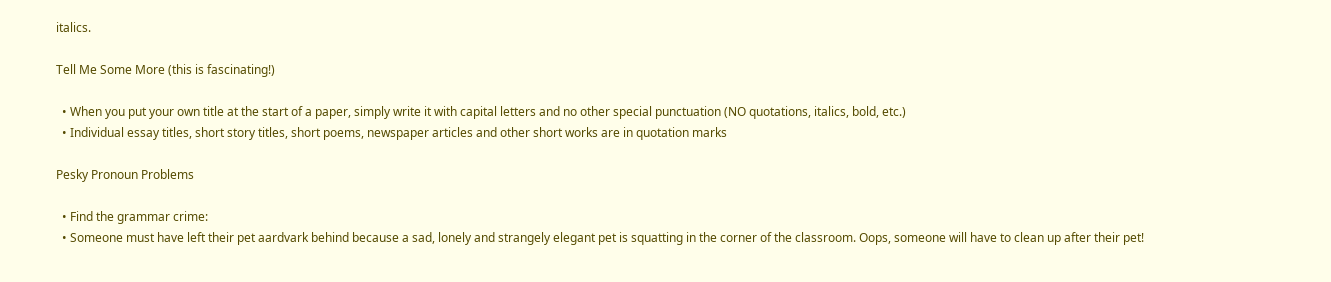italics.

Tell Me Some More (this is fascinating!)

  • When you put your own title at the start of a paper, simply write it with capital letters and no other special punctuation (NO quotations, italics, bold, etc.)
  • Individual essay titles, short story titles, short poems, newspaper articles and other short works are in quotation marks

Pesky Pronoun Problems

  • Find the grammar crime:
  • Someone must have left their pet aardvark behind because a sad, lonely and strangely elegant pet is squatting in the corner of the classroom. Oops, someone will have to clean up after their pet!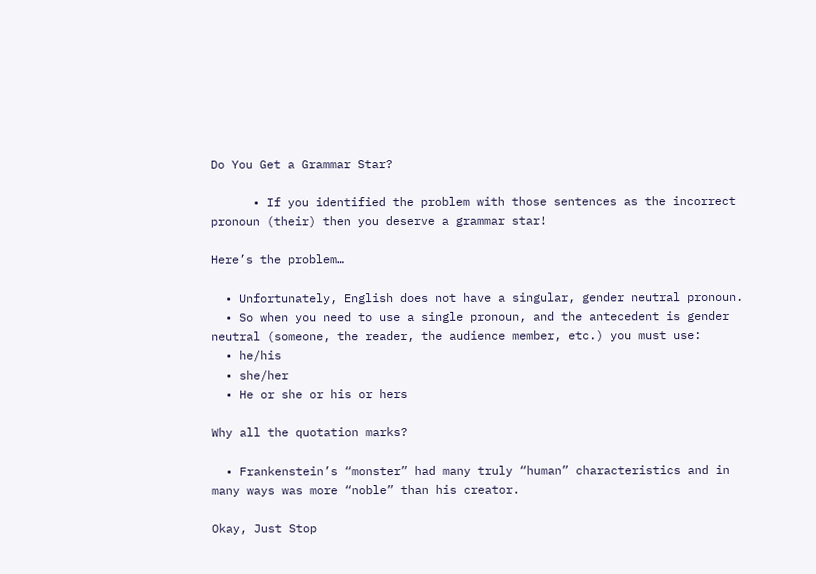Do You Get a Grammar Star?

      • If you identified the problem with those sentences as the incorrect pronoun (their) then you deserve a grammar star!

Here’s the problem…

  • Unfortunately, English does not have a singular, gender neutral pronoun.
  • So when you need to use a single pronoun, and the antecedent is gender neutral (someone, the reader, the audience member, etc.) you must use:
  • he/his
  • she/her
  • He or she or his or hers

Why all the quotation marks?

  • Frankenstein’s “monster” had many truly “human” characteristics and in many ways was more “noble” than his creator.

Okay, Just Stop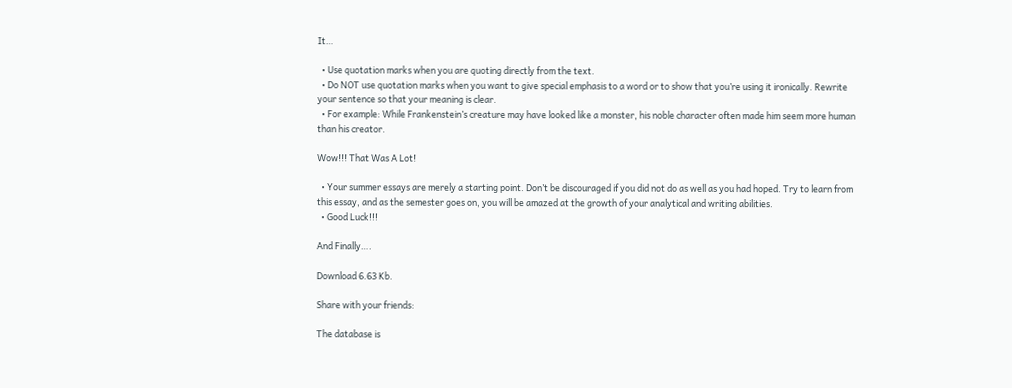It…

  • Use quotation marks when you are quoting directly from the text.
  • Do NOT use quotation marks when you want to give special emphasis to a word or to show that you’re using it ironically. Rewrite your sentence so that your meaning is clear.
  • For example: While Frankenstein’s creature may have looked like a monster, his noble character often made him seem more human than his creator.

Wow!!! That Was A Lot!

  • Your summer essays are merely a starting point. Don’t be discouraged if you did not do as well as you had hoped. Try to learn from this essay, and as the semester goes on, you will be amazed at the growth of your analytical and writing abilities.
  • Good Luck!!!

And Finally….

Download 6.63 Kb.

Share with your friends:

The database is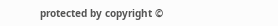protected by copyright ©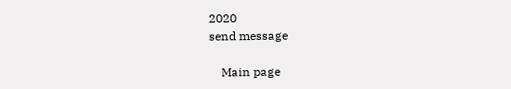2020
send message

    Main page